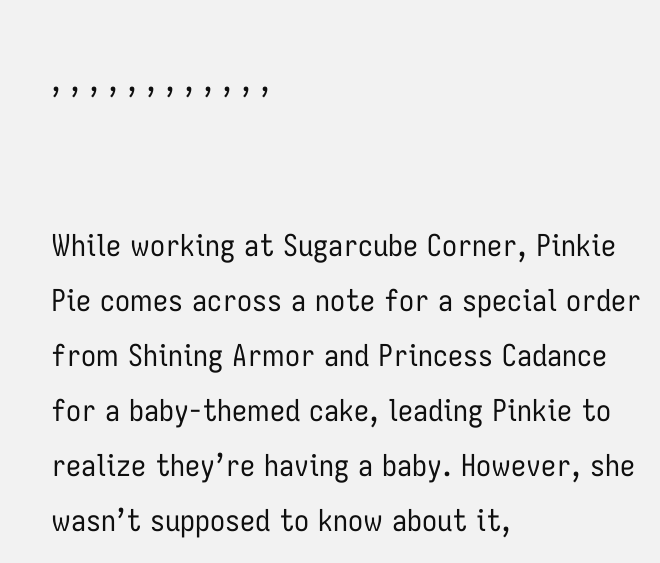, , , , , , , , , , , ,


While working at Sugarcube Corner, Pinkie Pie comes across a note for a special order from Shining Armor and Princess Cadance for a baby-themed cake, leading Pinkie to realize they’re having a baby. However, she wasn’t supposed to know about it,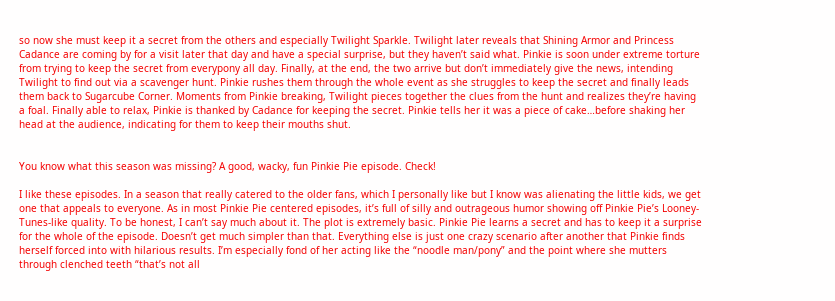so now she must keep it a secret from the others and especially Twilight Sparkle. Twilight later reveals that Shining Armor and Princess Cadance are coming by for a visit later that day and have a special surprise, but they haven’t said what. Pinkie is soon under extreme torture from trying to keep the secret from everypony all day. Finally, at the end, the two arrive but don’t immediately give the news, intending Twilight to find out via a scavenger hunt. Pinkie rushes them through the whole event as she struggles to keep the secret and finally leads them back to Sugarcube Corner. Moments from Pinkie breaking, Twilight pieces together the clues from the hunt and realizes they’re having a foal. Finally able to relax, Pinkie is thanked by Cadance for keeping the secret. Pinkie tells her it was a piece of cake…before shaking her head at the audience, indicating for them to keep their mouths shut.


You know what this season was missing? A good, wacky, fun Pinkie Pie episode. Check!

I like these episodes. In a season that really catered to the older fans, which I personally like but I know was alienating the little kids, we get one that appeals to everyone. As in most Pinkie Pie centered episodes, it’s full of silly and outrageous humor showing off Pinkie Pie’s Looney-Tunes-like quality. To be honest, I can’t say much about it. The plot is extremely basic. Pinkie Pie learns a secret and has to keep it a surprise for the whole of the episode. Doesn’t get much simpler than that. Everything else is just one crazy scenario after another that Pinkie finds herself forced into with hilarious results. I’m especially fond of her acting like the “noodle man/pony” and the point where she mutters through clenched teeth “that’s not all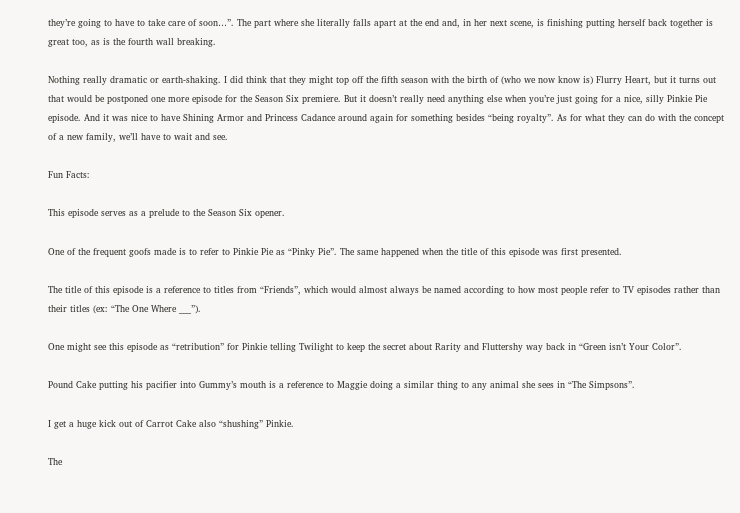they’re going to have to take care of soon…”. The part where she literally falls apart at the end and, in her next scene, is finishing putting herself back together is great too, as is the fourth wall breaking.

Nothing really dramatic or earth-shaking. I did think that they might top off the fifth season with the birth of (who we now know is) Flurry Heart, but it turns out that would be postponed one more episode for the Season Six premiere. But it doesn’t really need anything else when you’re just going for a nice, silly Pinkie Pie episode. And it was nice to have Shining Armor and Princess Cadance around again for something besides “being royalty”. As for what they can do with the concept of a new family, we’ll have to wait and see.

Fun Facts:

This episode serves as a prelude to the Season Six opener.

One of the frequent goofs made is to refer to Pinkie Pie as “Pinky Pie”. The same happened when the title of this episode was first presented.

The title of this episode is a reference to titles from “Friends”, which would almost always be named according to how most people refer to TV episodes rather than their titles (ex: “The One Where ___”).

One might see this episode as “retribution” for Pinkie telling Twilight to keep the secret about Rarity and Fluttershy way back in “Green isn’t Your Color”.

Pound Cake putting his pacifier into Gummy’s mouth is a reference to Maggie doing a similar thing to any animal she sees in “The Simpsons”.

I get a huge kick out of Carrot Cake also “shushing” Pinkie.

The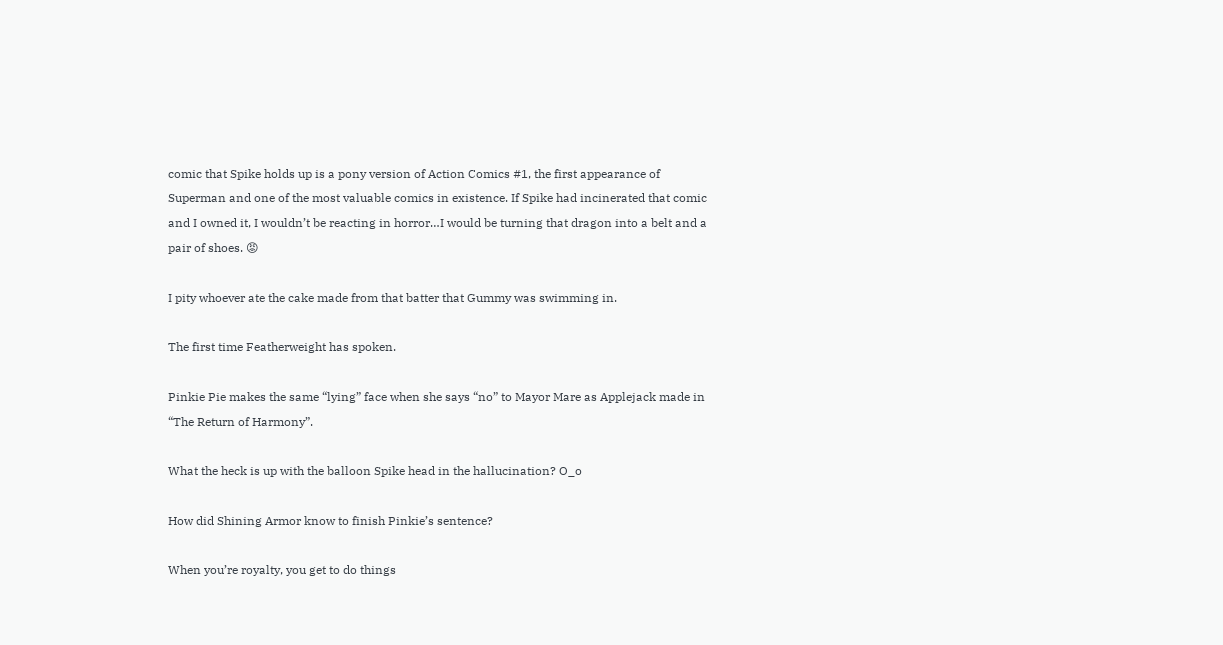comic that Spike holds up is a pony version of Action Comics #1, the first appearance of Superman and one of the most valuable comics in existence. If Spike had incinerated that comic and I owned it, I wouldn’t be reacting in horror…I would be turning that dragon into a belt and a pair of shoes. 😡

I pity whoever ate the cake made from that batter that Gummy was swimming in.

The first time Featherweight has spoken.

Pinkie Pie makes the same “lying” face when she says “no” to Mayor Mare as Applejack made in “The Return of Harmony”.

What the heck is up with the balloon Spike head in the hallucination? O_o

How did Shining Armor know to finish Pinkie’s sentence?

When you’re royalty, you get to do things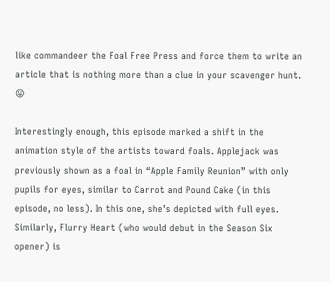like commandeer the Foal Free Press and force them to write an article that is nothing more than a clue in your scavenger hunt. 😛

Interestingly enough, this episode marked a shift in the animation style of the artists toward foals. Applejack was previously shown as a foal in “Apple Family Reunion” with only pupils for eyes, similar to Carrot and Pound Cake (in this episode, no less). In this one, she’s depicted with full eyes. Similarly, Flurry Heart (who would debut in the Season Six opener) is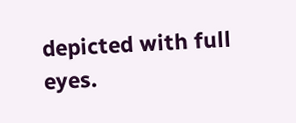depicted with full eyes.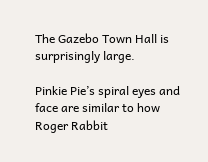The Gazebo Town Hall is surprisingly large.

Pinkie Pie’s spiral eyes and face are similar to how Roger Rabbit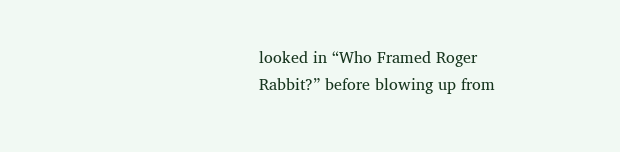looked in “Who Framed Roger Rabbit?” before blowing up from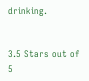drinking.


3.5 Stars out of 5